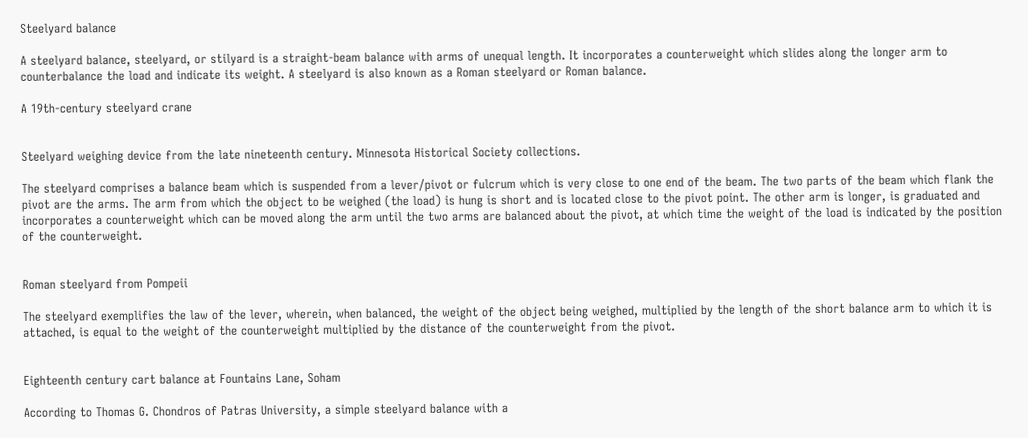Steelyard balance

A steelyard balance, steelyard, or stilyard is a straight-beam balance with arms of unequal length. It incorporates a counterweight which slides along the longer arm to counterbalance the load and indicate its weight. A steelyard is also known as a Roman steelyard or Roman balance.

A 19th-century steelyard crane


Steelyard weighing device from the late nineteenth century. Minnesota Historical Society collections.

The steelyard comprises a balance beam which is suspended from a lever/pivot or fulcrum which is very close to one end of the beam. The two parts of the beam which flank the pivot are the arms. The arm from which the object to be weighed (the load) is hung is short and is located close to the pivot point. The other arm is longer, is graduated and incorporates a counterweight which can be moved along the arm until the two arms are balanced about the pivot, at which time the weight of the load is indicated by the position of the counterweight.


Roman steelyard from Pompeii

The steelyard exemplifies the law of the lever, wherein, when balanced, the weight of the object being weighed, multiplied by the length of the short balance arm to which it is attached, is equal to the weight of the counterweight multiplied by the distance of the counterweight from the pivot.


Eighteenth century cart balance at Fountains Lane, Soham

According to Thomas G. Chondros of Patras University, a simple steelyard balance with a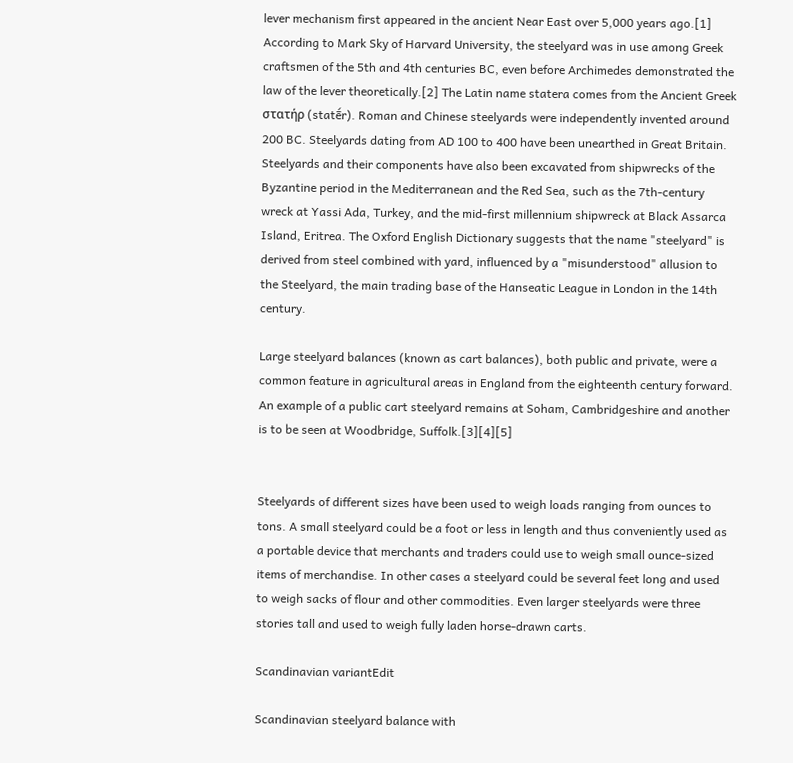lever mechanism first appeared in the ancient Near East over 5,000 years ago.[1] According to Mark Sky of Harvard University, the steelyard was in use among Greek craftsmen of the 5th and 4th centuries BC, even before Archimedes demonstrated the law of the lever theoretically.[2] The Latin name statera comes from the Ancient Greek στατήρ (statḗr). Roman and Chinese steelyards were independently invented around 200 BC. Steelyards dating from AD 100 to 400 have been unearthed in Great Britain. Steelyards and their components have also been excavated from shipwrecks of the Byzantine period in the Mediterranean and the Red Sea, such as the 7th-century wreck at Yassi Ada, Turkey, and the mid-first millennium shipwreck at Black Assarca Island, Eritrea. The Oxford English Dictionary suggests that the name "steelyard" is derived from steel combined with yard, influenced by a "misunderstood" allusion to the Steelyard, the main trading base of the Hanseatic League in London in the 14th century.

Large steelyard balances (known as cart balances), both public and private, were a common feature in agricultural areas in England from the eighteenth century forward. An example of a public cart steelyard remains at Soham, Cambridgeshire and another is to be seen at Woodbridge, Suffolk.[3][4][5]


Steelyards of different sizes have been used to weigh loads ranging from ounces to tons. A small steelyard could be a foot or less in length and thus conveniently used as a portable device that merchants and traders could use to weigh small ounce-sized items of merchandise. In other cases a steelyard could be several feet long and used to weigh sacks of flour and other commodities. Even larger steelyards were three stories tall and used to weigh fully laden horse-drawn carts.

Scandinavian variantEdit

Scandinavian steelyard balance with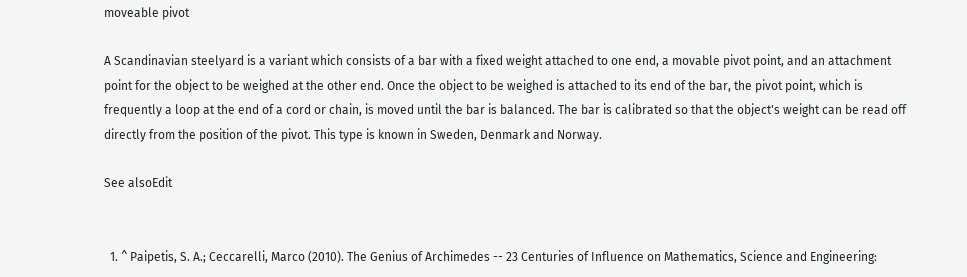moveable pivot

A Scandinavian steelyard is a variant which consists of a bar with a fixed weight attached to one end, a movable pivot point, and an attachment point for the object to be weighed at the other end. Once the object to be weighed is attached to its end of the bar, the pivot point, which is frequently a loop at the end of a cord or chain, is moved until the bar is balanced. The bar is calibrated so that the object's weight can be read off directly from the position of the pivot. This type is known in Sweden, Denmark and Norway.

See alsoEdit


  1. ^ Paipetis, S. A.; Ceccarelli, Marco (2010). The Genius of Archimedes -- 23 Centuries of Influence on Mathematics, Science and Engineering: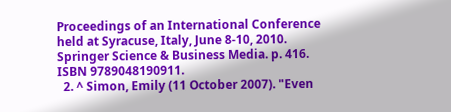Proceedings of an International Conference held at Syracuse, Italy, June 8-10, 2010. Springer Science & Business Media. p. 416. ISBN 9789048190911.
  2. ^ Simon, Emily (11 October 2007). "Even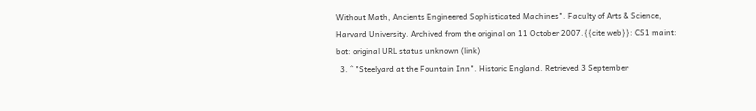Without Math, Ancients Engineered Sophisticated Machines". Faculty of Arts & Science, Harvard University. Archived from the original on 11 October 2007.{{cite web}}: CS1 maint: bot: original URL status unknown (link)
  3. ^ "Steelyard at the Fountain Inn". Historic England. Retrieved 3 September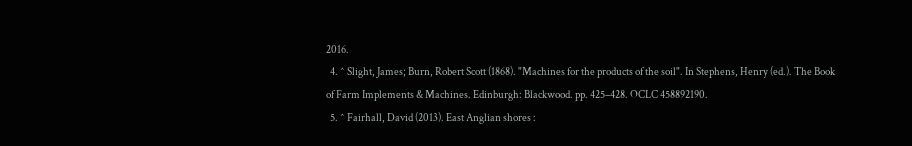2016.
  4. ^ Slight, James; Burn, Robert Scott (1868). "Machines for the products of the soil". In Stephens, Henry (ed.). The Book of Farm Implements & Machines. Edinburgh: Blackwood. pp. 425–428. OCLC 458892190.
  5. ^ Fairhall, David (2013). East Anglian shores :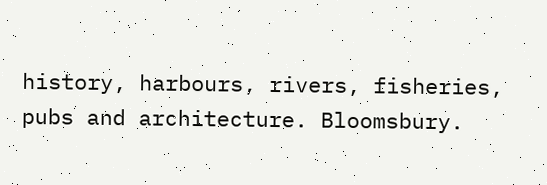history, harbours, rivers, fisheries, pubs and architecture. Bloomsbury.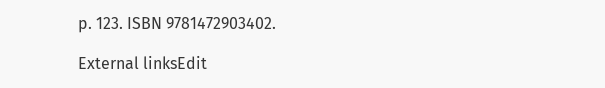p. 123. ISBN 9781472903402.

External linksEdit